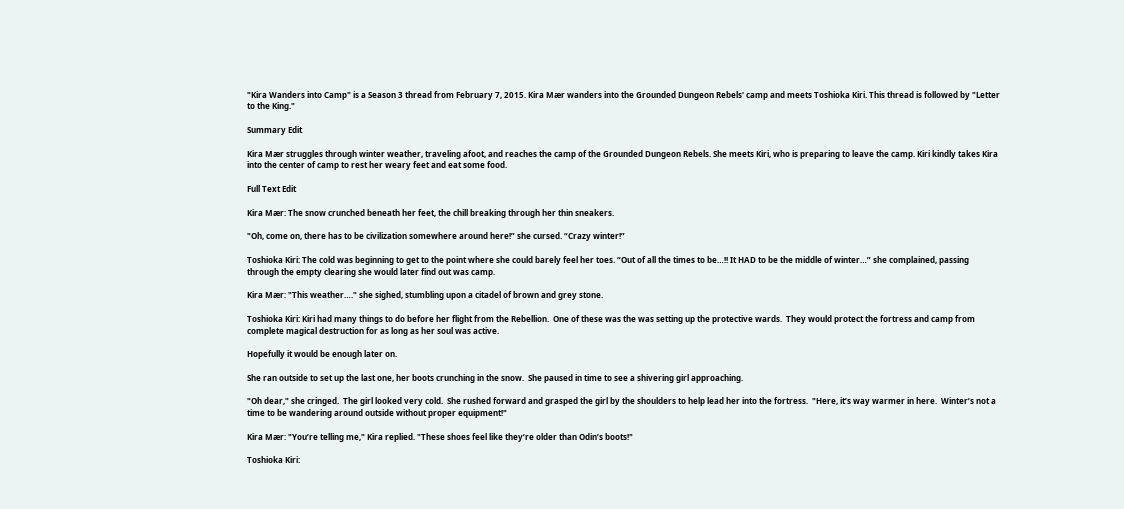"Kira Wanders into Camp" is a Season 3 thread from February 7, 2015. Kira Mӕr wanders into the Grounded Dungeon Rebels' camp and meets Toshioka Kiri. This thread is followed by "Letter to the King."

Summary Edit

Kira Mӕr struggles through winter weather, traveling afoot, and reaches the camp of the Grounded Dungeon Rebels. She meets Kiri, who is preparing to leave the camp. Kiri kindly takes Kira into the center of camp to rest her weary feet and eat some food.

Full Text Edit

Kira Mӕr: The snow crunched beneath her feet, the chill breaking through her thin sneakers.

"Oh, come on, there has to be civilization somewhere around here!” she cursed. “Crazy winter!”

Toshioka Kiri: The cold was beginning to get to the point where she could barely feel her toes. “Out of all the times to be…!! It HAD to be the middle of winter…” she complained, passing through the empty clearing she would later find out was camp.

Kira Mӕr: "This weather…." she sighed, stumbling upon a citadel of brown and grey stone.

Toshioka Kiri: Kiri had many things to do before her flight from the Rebellion.  One of these was the was setting up the protective wards.  They would protect the fortress and camp from complete magical destruction for as long as her soul was active.

Hopefully it would be enough later on.

She ran outside to set up the last one, her boots crunching in the snow.  She paused in time to see a shivering girl approaching.

"Oh dear," she cringed.  The girl looked very cold.  She rushed forward and grasped the girl by the shoulders to help lead her into the fortress.  "Here, it’s way warmer in here.  Winter’s not a time to be wandering around outside without proper equipment!"

Kira Mӕr: "You’re telling me," Kira replied. "These shoes feel like they’re older than Odin’s boots!"

Toshioka Kiri: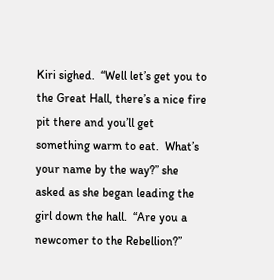Kiri sighed.  “Well let’s get you to the Great Hall, there’s a nice fire pit there and you’ll get something warm to eat.  What’s your name by the way?” she asked as she began leading the girl down the hall.  “Are you a newcomer to the Rebellion?”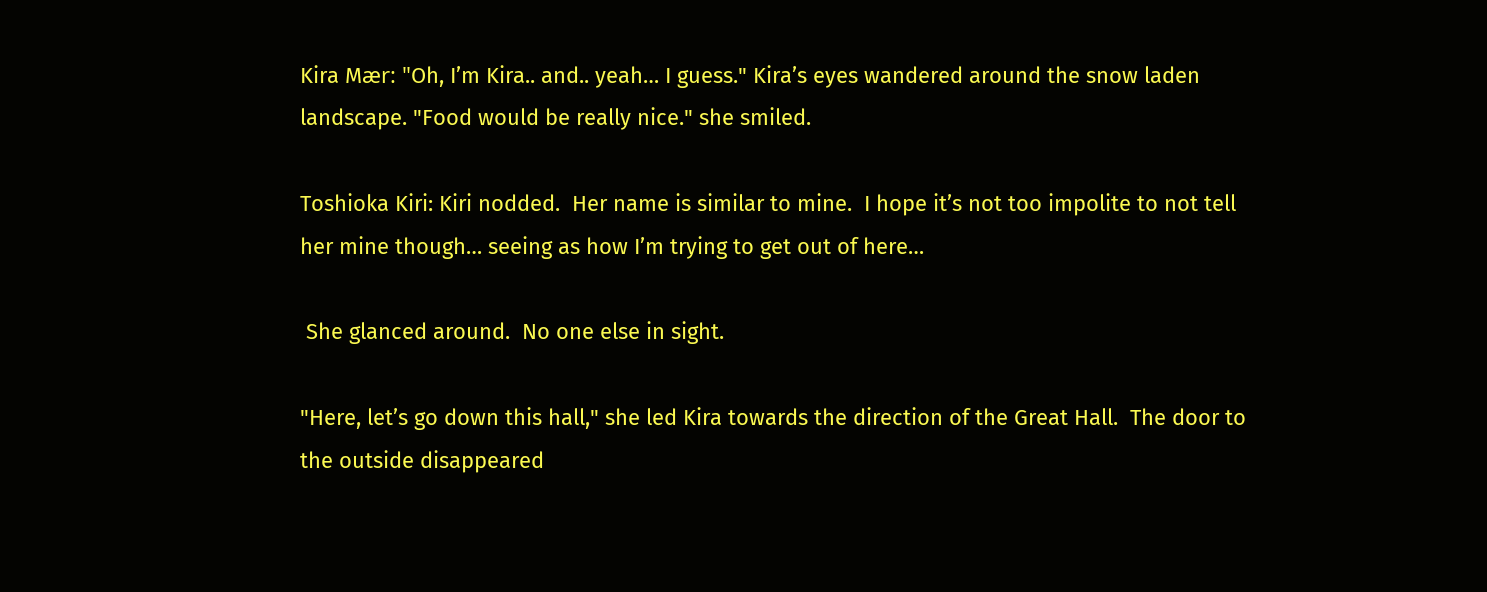Kira Mӕr: "Oh, I’m Kira.. and.. yeah… I guess." Kira’s eyes wandered around the snow laden landscape. "Food would be really nice." she smiled.

Toshioka Kiri: Kiri nodded.  Her name is similar to mine.  I hope it’s not too impolite to not tell her mine though… seeing as how I’m trying to get out of here…

 She glanced around.  No one else in sight.

"Here, let’s go down this hall," she led Kira towards the direction of the Great Hall.  The door to the outside disappeared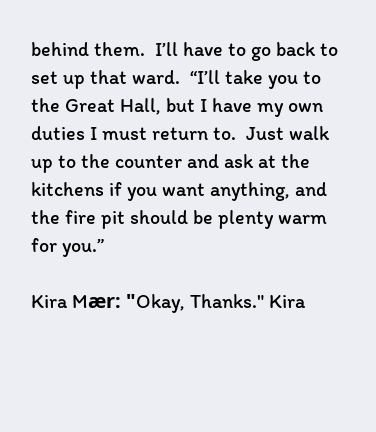behind them.  I’ll have to go back to set up that ward.  “I’ll take you to the Great Hall, but I have my own duties I must return to.  Just walk up to the counter and ask at the kitchens if you want anything, and the fire pit should be plenty warm for you.”

Kira Mӕr: "Okay, Thanks." Kira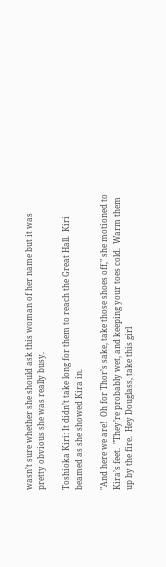wasn’t sure whether she should ask this woman of her name but it was pretty obvious she was really busy.

Toshioka Kiri: It didn’t take long for them to reach the Great Hall.  Kiri beamed as she showed Kira in.

"And here we are!  Oh for Thor’s sake, take those shoes off," she motioned to Kira’s feet.  "They’re probably wet, and keeping your toes cold.  Warm them up by the fire.  Hey Douglass, take this girl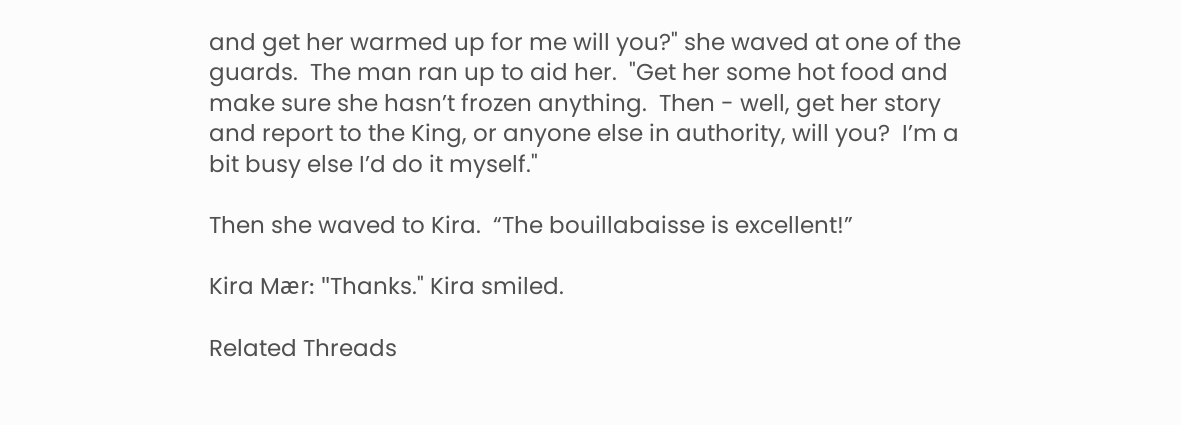and get her warmed up for me will you?" she waved at one of the guards.  The man ran up to aid her.  "Get her some hot food and make sure she hasn’t frozen anything.  Then - well, get her story and report to the King, or anyone else in authority, will you?  I’m a bit busy else I’d do it myself."

Then she waved to Kira.  “The bouillabaisse is excellent!”

Kira Mӕr: "Thanks." Kira smiled.

Related Threads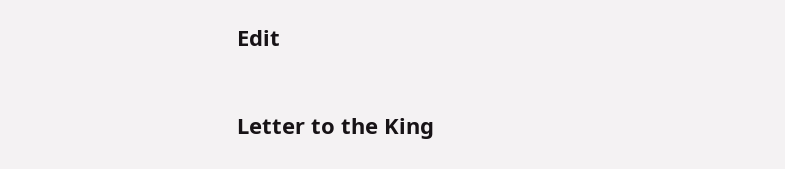Edit

Letter to the King